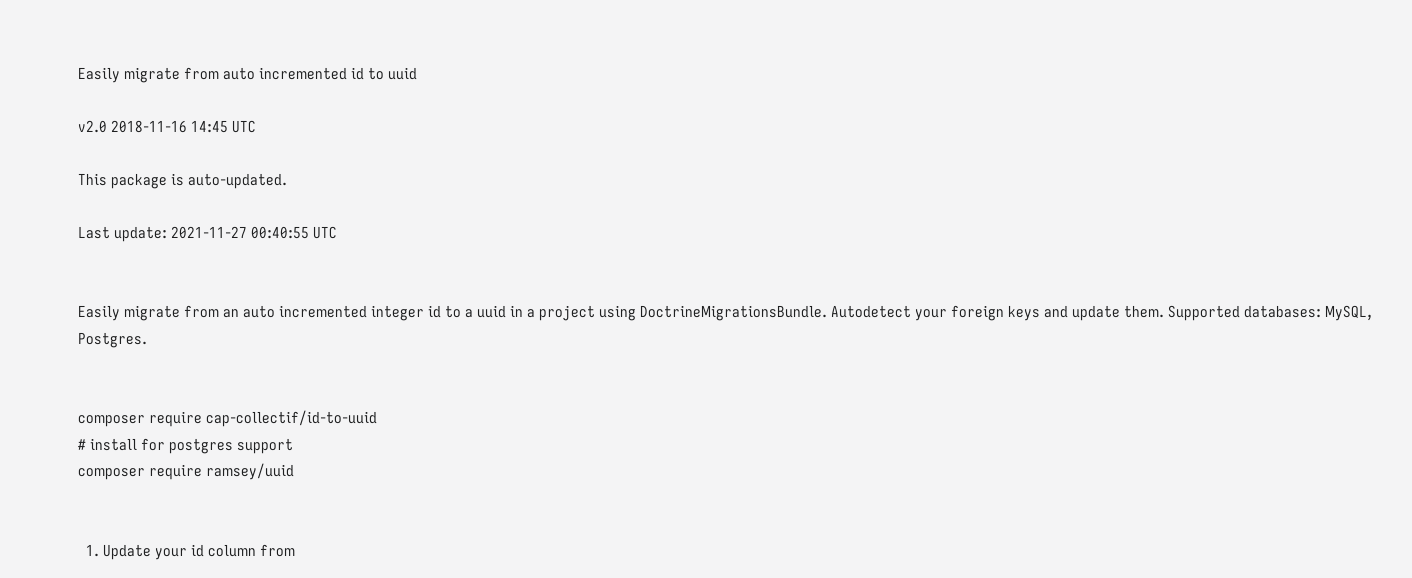Easily migrate from auto incremented id to uuid

v2.0 2018-11-16 14:45 UTC

This package is auto-updated.

Last update: 2021-11-27 00:40:55 UTC


Easily migrate from an auto incremented integer id to a uuid in a project using DoctrineMigrationsBundle. Autodetect your foreign keys and update them. Supported databases: MySQL, Postgres.


composer require cap-collectif/id-to-uuid
# install for postgres support
composer require ramsey/uuid


  1. Update your id column from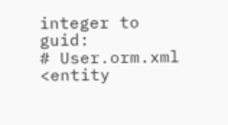integer to guid:
# User.orm.xml
<entity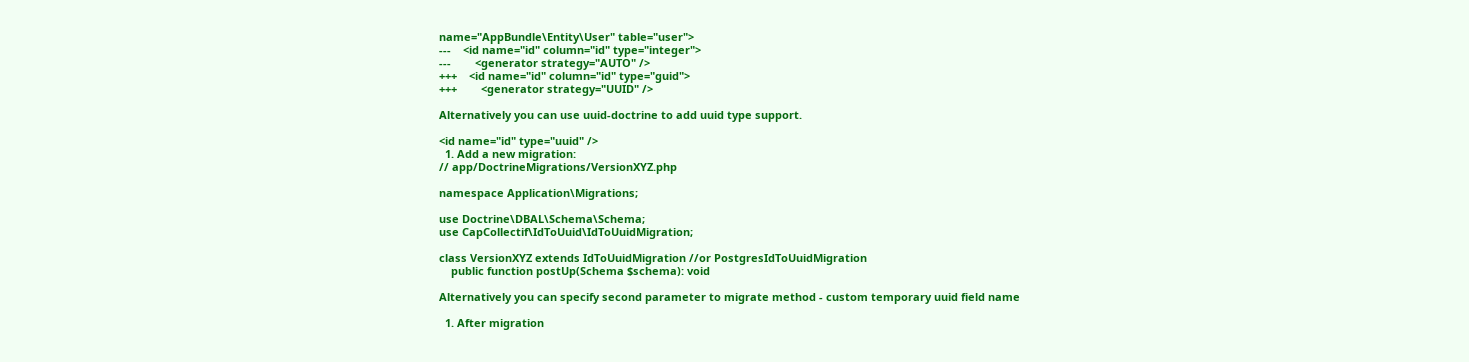name="AppBundle\Entity\User" table="user">
---    <id name="id" column="id" type="integer">
---        <generator strategy="AUTO" />
+++    <id name="id" column="id" type="guid">
+++        <generator strategy="UUID" />

Alternatively you can use uuid-doctrine to add uuid type support.

<id name="id" type="uuid" />
  1. Add a new migration:
// app/DoctrineMigrations/VersionXYZ.php

namespace Application\Migrations;

use Doctrine\DBAL\Schema\Schema;
use CapCollectif\IdToUuid\IdToUuidMigration;

class VersionXYZ extends IdToUuidMigration //or PostgresIdToUuidMigration
    public function postUp(Schema $schema): void

Alternatively you can specify second parameter to migrate method - custom temporary uuid field name

  1. After migration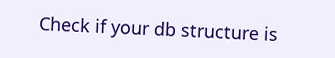Check if your db structure is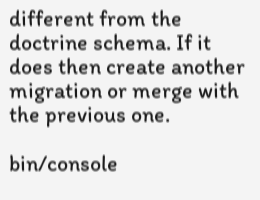different from the doctrine schema. If it does then create another migration or merge with the previous one.

bin/console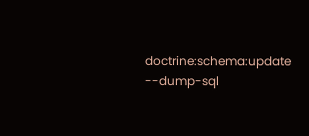doctrine:schema:update --dump-sql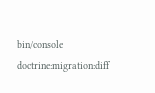bin/console doctrine:migration:diff